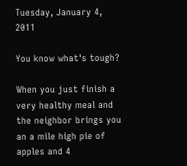Tuesday, January 4, 2011

You know what's tough?

When you just finish a very healthy meal and the neighbor brings you an a mile high pie of apples and 4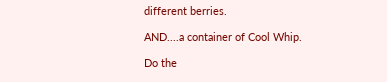different berries.

AND....a container of Cool Whip.

Do the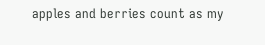apples and berries count as my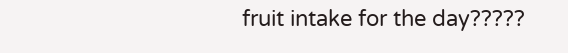fruit intake for the day?????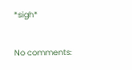*sigh*

No comments: